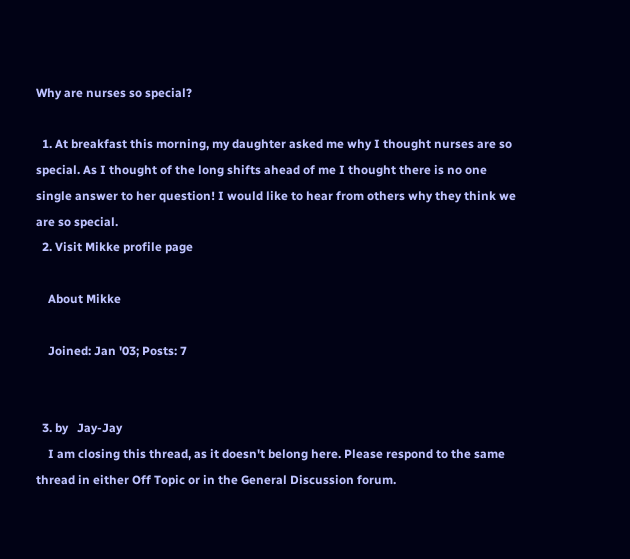Why are nurses so special?

  1. At breakfast this morning, my daughter asked me why I thought nurses are so special. As I thought of the long shifts ahead of me I thought there is no one single answer to her question! I would like to hear from others why they think we are so special.
  2. Visit Mikke profile page

    About Mikke

    Joined: Jan '03; Posts: 7


  3. by   Jay-Jay
    I am closing this thread, as it doesn't belong here. Please respond to the same thread in either Off Topic or in the General Discussion forum.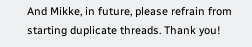And Mikke, in future, please refrain from starting duplicate threads. Thank you!